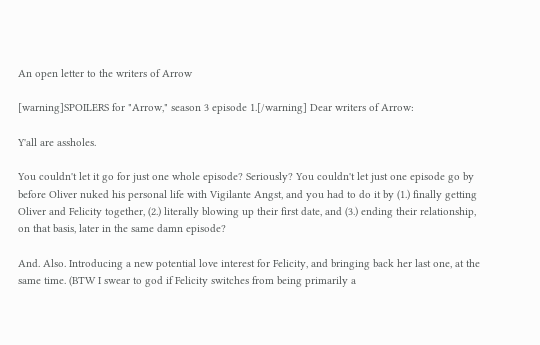An open letter to the writers of Arrow

[warning]SPOILERS for "Arrow," season 3 episode 1.[/warning] Dear writers of Arrow:

Y'all are assholes.

You couldn't let it go for just one whole episode? Seriously? You couldn't let just one episode go by before Oliver nuked his personal life with Vigilante Angst, and you had to do it by (1.) finally getting Oliver and Felicity together, (2.) literally blowing up their first date, and (3.) ending their relationship, on that basis, later in the same damn episode?

And. Also. Introducing a new potential love interest for Felicity, and bringing back her last one, at the same time. (BTW I swear to god if Felicity switches from being primarily a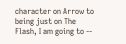character on Arrow to being just on The Flash, I am going to --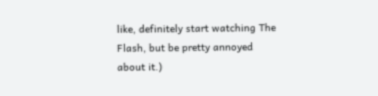like, definitely start watching The Flash, but be pretty annoyed about it.)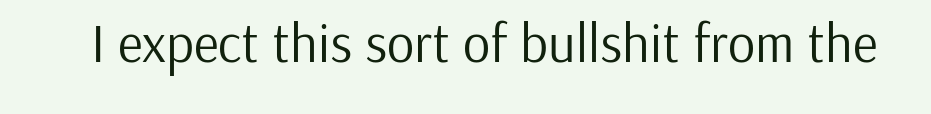I expect this sort of bullshit from the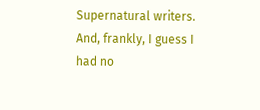Supernatural writers. And, frankly, I guess I had no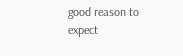good reason to expect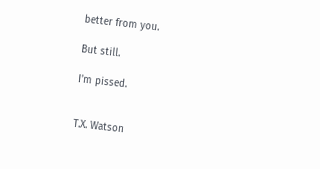better from you.

But still.

I'm pissed.


T.X. Watson